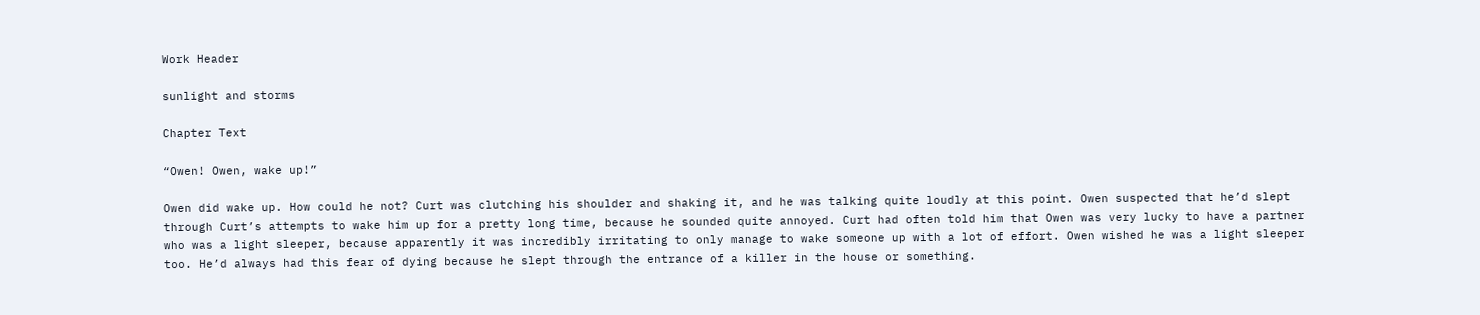Work Header

sunlight and storms

Chapter Text

“Owen! Owen, wake up!”

Owen did wake up. How could he not? Curt was clutching his shoulder and shaking it, and he was talking quite loudly at this point. Owen suspected that he’d slept through Curt’s attempts to wake him up for a pretty long time, because he sounded quite annoyed. Curt had often told him that Owen was very lucky to have a partner who was a light sleeper, because apparently it was incredibly irritating to only manage to wake someone up with a lot of effort. Owen wished he was a light sleeper too. He’d always had this fear of dying because he slept through the entrance of a killer in the house or something.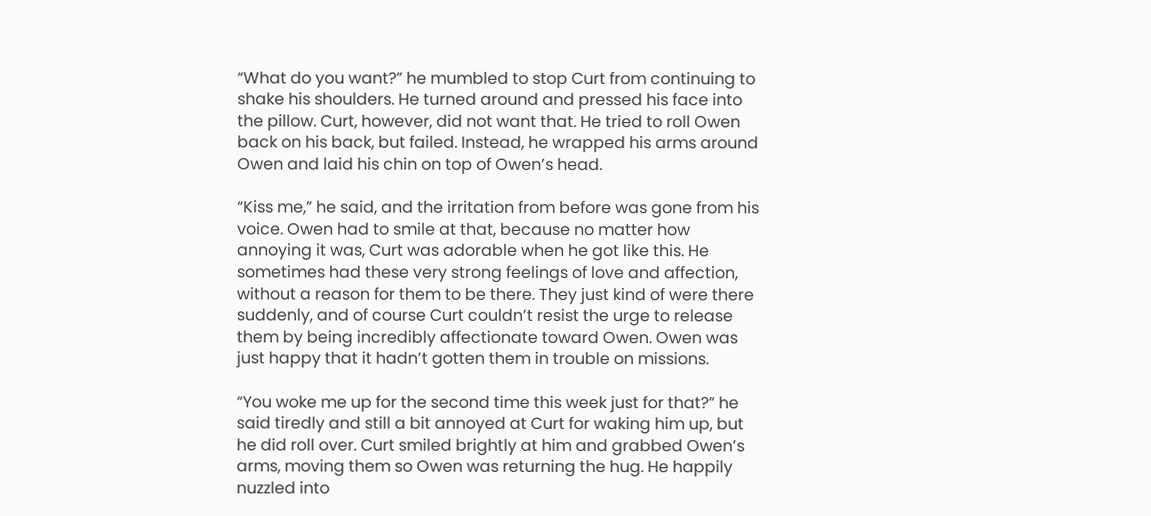“What do you want?” he mumbled to stop Curt from continuing to shake his shoulders. He turned around and pressed his face into the pillow. Curt, however, did not want that. He tried to roll Owen back on his back, but failed. Instead, he wrapped his arms around Owen and laid his chin on top of Owen’s head.

“Kiss me,” he said, and the irritation from before was gone from his voice. Owen had to smile at that, because no matter how annoying it was, Curt was adorable when he got like this. He sometimes had these very strong feelings of love and affection, without a reason for them to be there. They just kind of were there suddenly, and of course Curt couldn’t resist the urge to release them by being incredibly affectionate toward Owen. Owen was just happy that it hadn’t gotten them in trouble on missions.

“You woke me up for the second time this week just for that?” he said tiredly and still a bit annoyed at Curt for waking him up, but he did roll over. Curt smiled brightly at him and grabbed Owen’s arms, moving them so Owen was returning the hug. He happily nuzzled into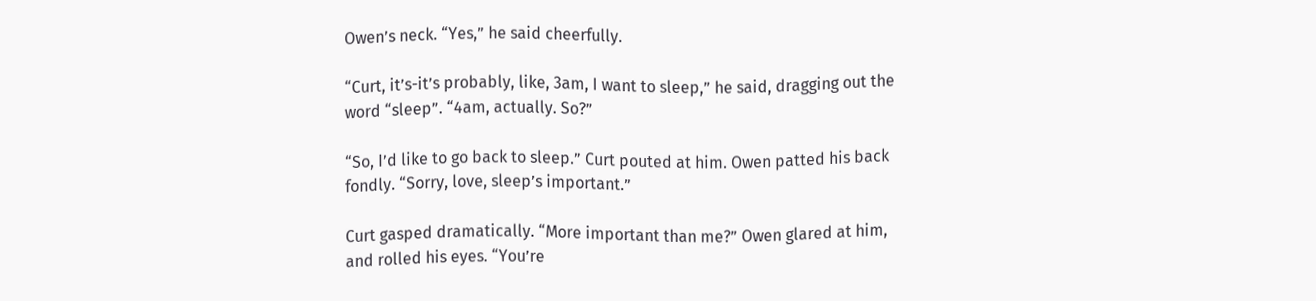Owen’s neck. “Yes,” he said cheerfully.

“Curt, it’s-it’s probably, like, 3am, I want to sleep,” he said, dragging out the word “sleep”. “4am, actually. So?”

“So, I’d like to go back to sleep.” Curt pouted at him. Owen patted his back fondly. “Sorry, love, sleep’s important.”

Curt gasped dramatically. “More important than me?” Owen glared at him, and rolled his eyes. “You’re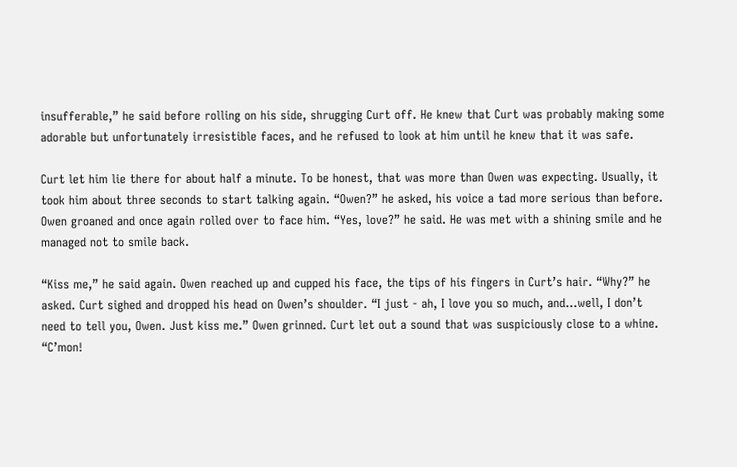insufferable,” he said before rolling on his side, shrugging Curt off. He knew that Curt was probably making some adorable but unfortunately irresistible faces, and he refused to look at him until he knew that it was safe.

Curt let him lie there for about half a minute. To be honest, that was more than Owen was expecting. Usually, it took him about three seconds to start talking again. “Owen?” he asked, his voice a tad more serious than before. Owen groaned and once again rolled over to face him. “Yes, love?” he said. He was met with a shining smile and he managed not to smile back.

“Kiss me,” he said again. Owen reached up and cupped his face, the tips of his fingers in Curt’s hair. “Why?” he asked. Curt sighed and dropped his head on Owen’s shoulder. “I just - ah, I love you so much, and...well, I don’t need to tell you, Owen. Just kiss me.” Owen grinned. Curt let out a sound that was suspiciously close to a whine. “C’mon!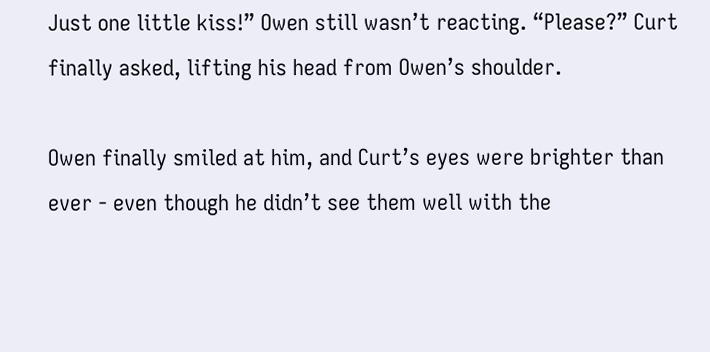Just one little kiss!” Owen still wasn’t reacting. “Please?” Curt finally asked, lifting his head from Owen’s shoulder.

Owen finally smiled at him, and Curt’s eyes were brighter than ever - even though he didn’t see them well with the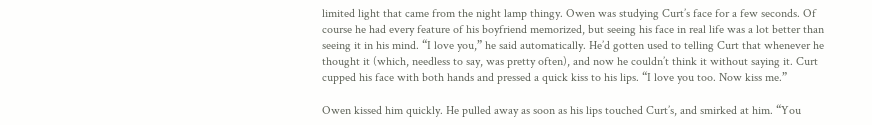limited light that came from the night lamp thingy. Owen was studying Curt’s face for a few seconds. Of course he had every feature of his boyfriend memorized, but seeing his face in real life was a lot better than seeing it in his mind. “I love you,” he said automatically. He’d gotten used to telling Curt that whenever he thought it (which, needless to say, was pretty often), and now he couldn’t think it without saying it. Curt cupped his face with both hands and pressed a quick kiss to his lips. “I love you too. Now kiss me.”

Owen kissed him quickly. He pulled away as soon as his lips touched Curt’s, and smirked at him. “You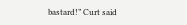bastard!” Curt said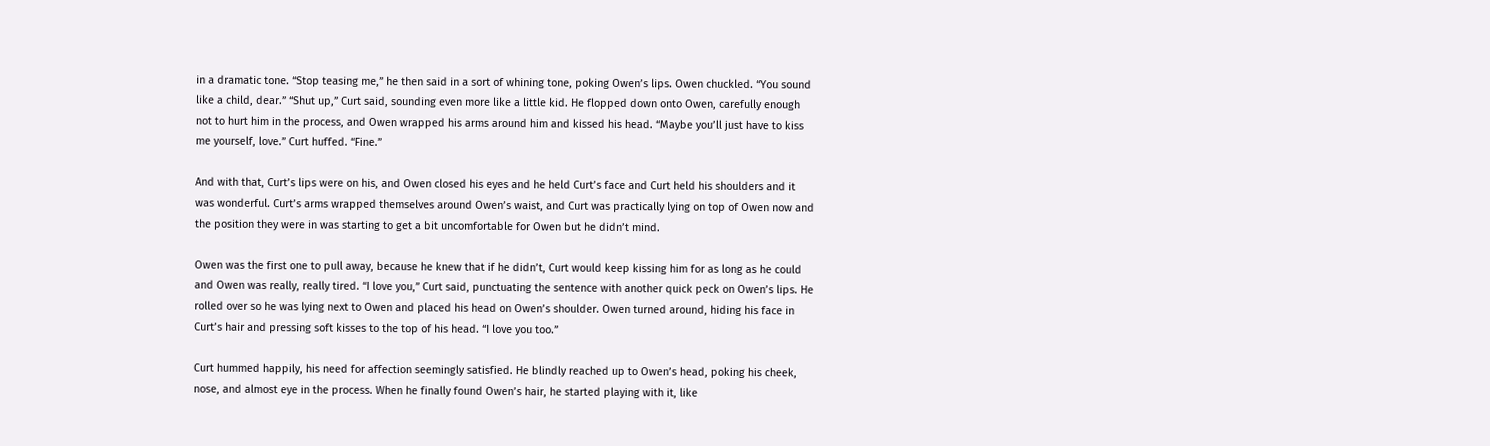in a dramatic tone. “Stop teasing me,” he then said in a sort of whining tone, poking Owen’s lips. Owen chuckled. “You sound like a child, dear.” “Shut up,” Curt said, sounding even more like a little kid. He flopped down onto Owen, carefully enough not to hurt him in the process, and Owen wrapped his arms around him and kissed his head. “Maybe you’ll just have to kiss me yourself, love.” Curt huffed. “Fine.”

And with that, Curt’s lips were on his, and Owen closed his eyes and he held Curt’s face and Curt held his shoulders and it was wonderful. Curt’s arms wrapped themselves around Owen’s waist, and Curt was practically lying on top of Owen now and the position they were in was starting to get a bit uncomfortable for Owen but he didn’t mind.

Owen was the first one to pull away, because he knew that if he didn’t, Curt would keep kissing him for as long as he could and Owen was really, really tired. “I love you,” Curt said, punctuating the sentence with another quick peck on Owen’s lips. He rolled over so he was lying next to Owen and placed his head on Owen’s shoulder. Owen turned around, hiding his face in Curt’s hair and pressing soft kisses to the top of his head. “I love you too.”

Curt hummed happily, his need for affection seemingly satisfied. He blindly reached up to Owen’s head, poking his cheek, nose, and almost eye in the process. When he finally found Owen’s hair, he started playing with it, like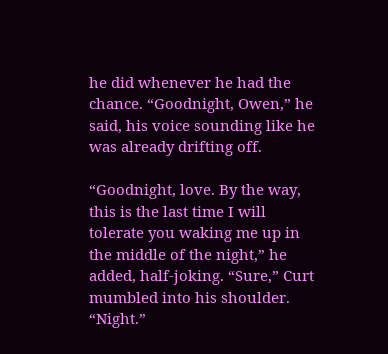he did whenever he had the chance. “Goodnight, Owen,” he said, his voice sounding like he was already drifting off.

“Goodnight, love. By the way, this is the last time I will tolerate you waking me up in the middle of the night,” he added, half-joking. “Sure,” Curt mumbled into his shoulder. “Night.”